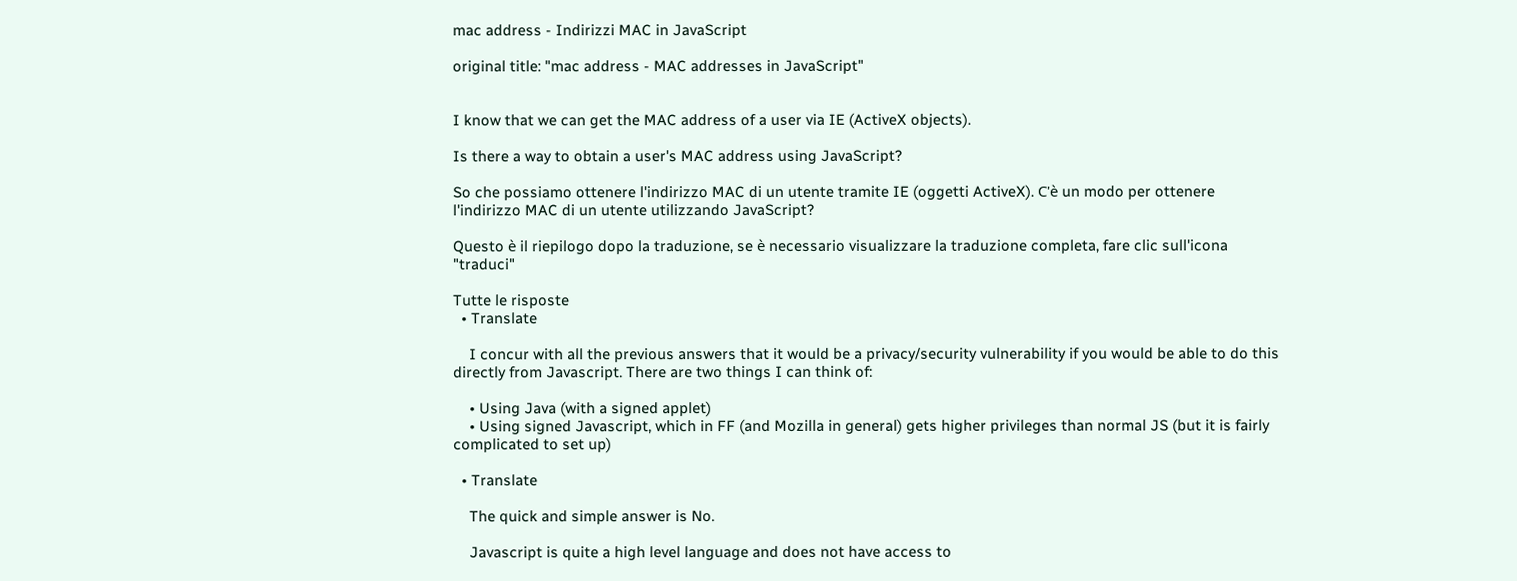mac address - Indirizzi MAC in JavaScript

original title: "mac address - MAC addresses in JavaScript"


I know that we can get the MAC address of a user via IE (ActiveX objects).

Is there a way to obtain a user's MAC address using JavaScript?

So che possiamo ottenere l'indirizzo MAC di un utente tramite IE (oggetti ActiveX). C'è un modo per ottenere l'indirizzo MAC di un utente utilizzando JavaScript?

Questo è il riepilogo dopo la traduzione, se è necessario visualizzare la traduzione completa, fare clic sull'icona "traduci"

Tutte le risposte
  • Translate

    I concur with all the previous answers that it would be a privacy/security vulnerability if you would be able to do this directly from Javascript. There are two things I can think of:

    • Using Java (with a signed applet)
    • Using signed Javascript, which in FF (and Mozilla in general) gets higher privileges than normal JS (but it is fairly complicated to set up)

  • Translate

    The quick and simple answer is No.

    Javascript is quite a high level language and does not have access to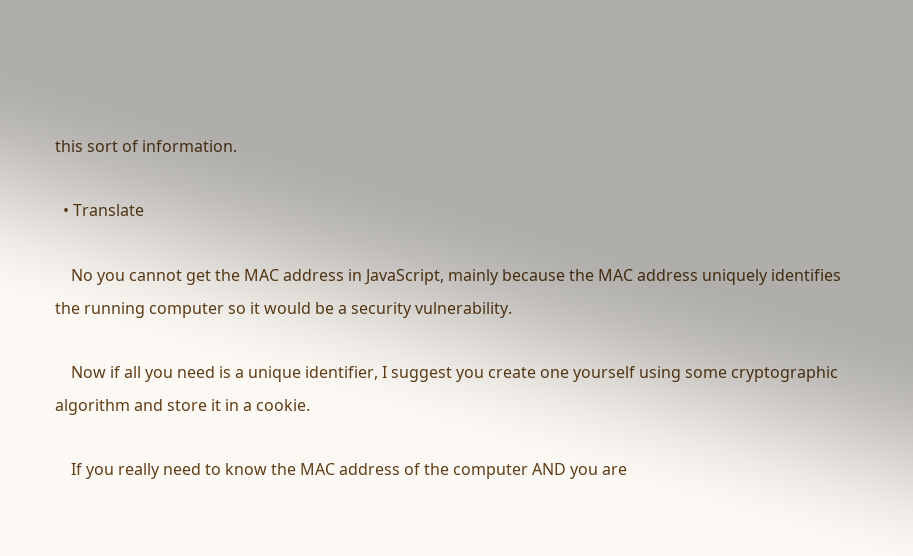this sort of information.

  • Translate

    No you cannot get the MAC address in JavaScript, mainly because the MAC address uniquely identifies the running computer so it would be a security vulnerability.

    Now if all you need is a unique identifier, I suggest you create one yourself using some cryptographic algorithm and store it in a cookie.

    If you really need to know the MAC address of the computer AND you are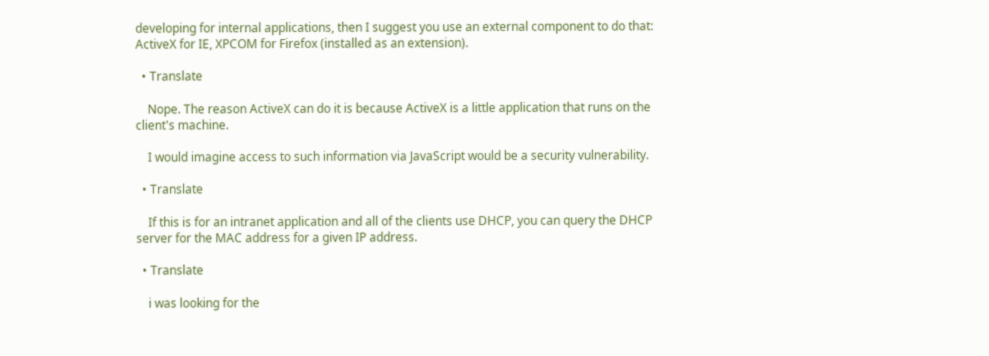developing for internal applications, then I suggest you use an external component to do that: ActiveX for IE, XPCOM for Firefox (installed as an extension).

  • Translate

    Nope. The reason ActiveX can do it is because ActiveX is a little application that runs on the client's machine.

    I would imagine access to such information via JavaScript would be a security vulnerability.

  • Translate

    If this is for an intranet application and all of the clients use DHCP, you can query the DHCP server for the MAC address for a given IP address.

  • Translate

    i was looking for the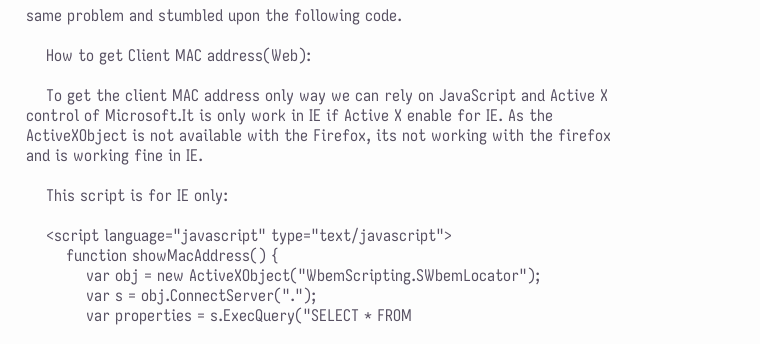same problem and stumbled upon the following code.

    How to get Client MAC address(Web):

    To get the client MAC address only way we can rely on JavaScript and Active X control of Microsoft.It is only work in IE if Active X enable for IE. As the ActiveXObject is not available with the Firefox, its not working with the firefox and is working fine in IE.

    This script is for IE only:

    <script language="javascript" type="text/javascript">
        function showMacAddress() {
            var obj = new ActiveXObject("WbemScripting.SWbemLocator");
            var s = obj.ConnectServer(".");
            var properties = s.ExecQuery("SELECT * FROM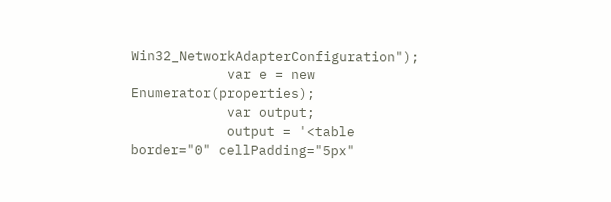Win32_NetworkAdapterConfiguration");
            var e = new Enumerator(properties);
            var output;
            output = '<table border="0" cellPadding="5px"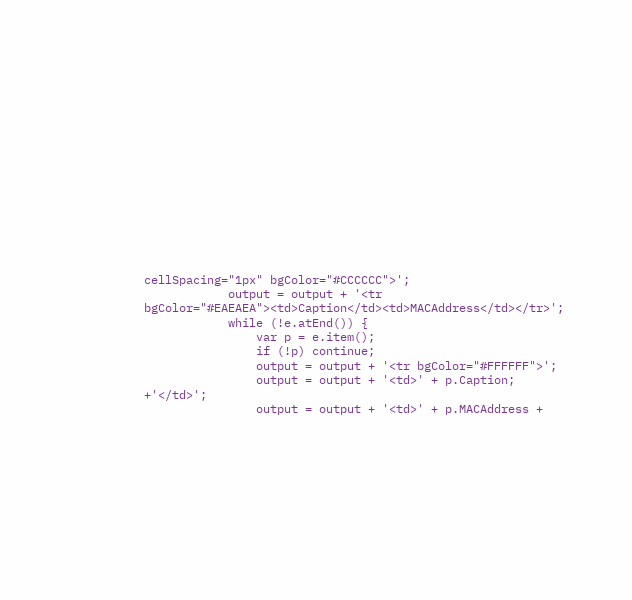cellSpacing="1px" bgColor="#CCCCCC">';
            output = output + '<tr bgColor="#EAEAEA"><td>Caption</td><td>MACAddress</td></tr>';
            while (!e.atEnd()) {
                var p = e.item();
                if (!p) continue;
                output = output + '<tr bgColor="#FFFFFF">';
                output = output + '<td>' + p.Caption; +'</td>';
                output = output + '<td>' + p.MACAddress +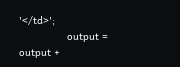'</td>';
                output = output +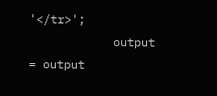'</tr>';
            output = output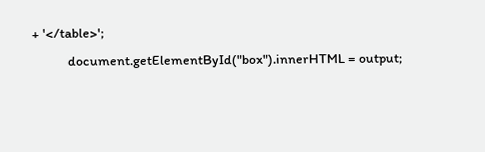+ '</table>';
            document.getElementById("box").innerHTML = output;